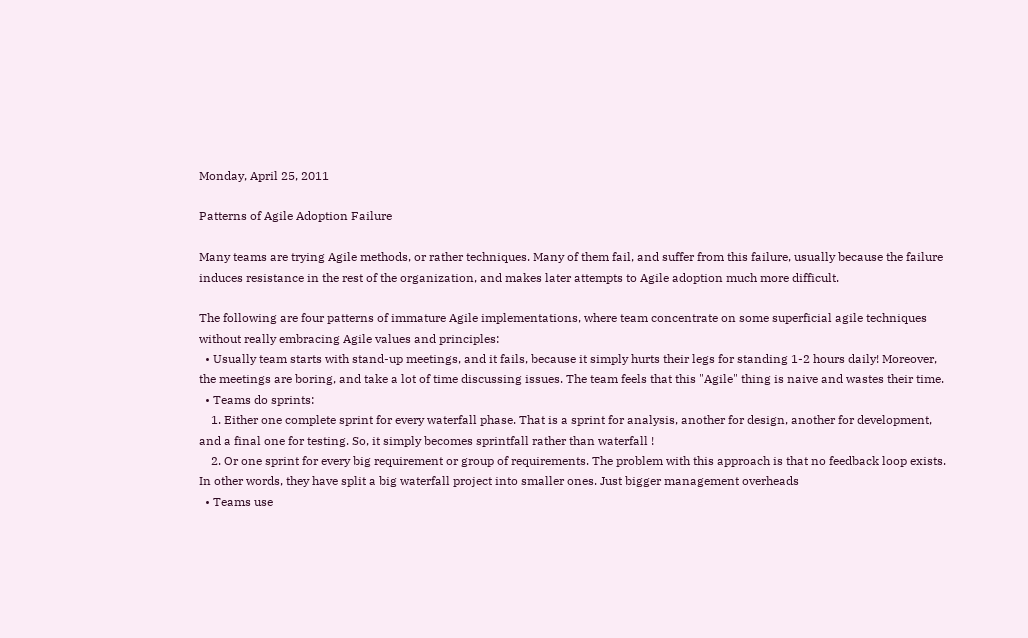Monday, April 25, 2011

Patterns of Agile Adoption Failure

Many teams are trying Agile methods, or rather techniques. Many of them fail, and suffer from this failure, usually because the failure induces resistance in the rest of the organization, and makes later attempts to Agile adoption much more difficult.

The following are four patterns of immature Agile implementations, where team concentrate on some superficial agile techniques without really embracing Agile values and principles:
  • Usually team starts with stand-up meetings, and it fails, because it simply hurts their legs for standing 1-2 hours daily! Moreover, the meetings are boring, and take a lot of time discussing issues. The team feels that this "Agile" thing is naive and wastes their time.
  • Teams do sprints:
    1. Either one complete sprint for every waterfall phase. That is a sprint for analysis, another for design, another for development, and a final one for testing. So, it simply becomes sprintfall rather than waterfall !
    2. Or one sprint for every big requirement or group of requirements. The problem with this approach is that no feedback loop exists. In other words, they have split a big waterfall project into smaller ones. Just bigger management overheads
  • Teams use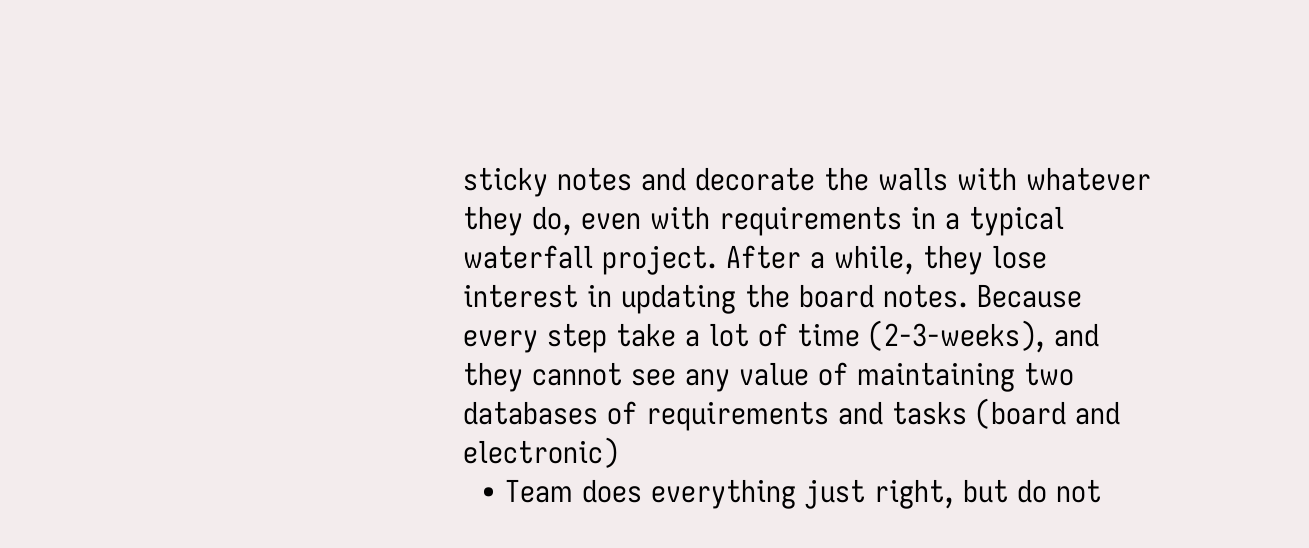sticky notes and decorate the walls with whatever they do, even with requirements in a typical waterfall project. After a while, they lose interest in updating the board notes. Because every step take a lot of time (2-3-weeks), and they cannot see any value of maintaining two databases of requirements and tasks (board and electronic)
  • Team does everything just right, but do not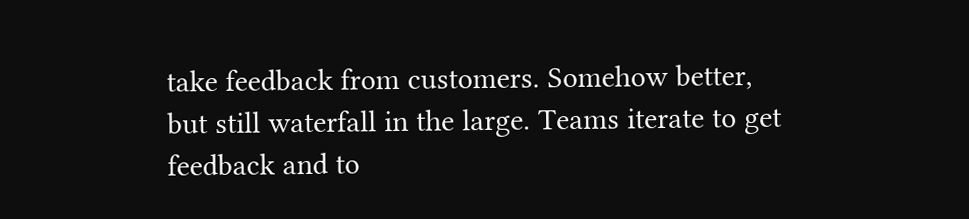take feedback from customers. Somehow better, but still waterfall in the large. Teams iterate to get feedback and to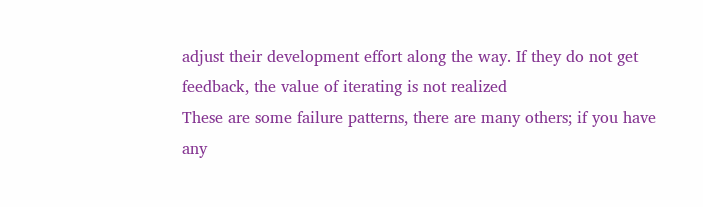adjust their development effort along the way. If they do not get feedback, the value of iterating is not realized
These are some failure patterns, there are many others; if you have any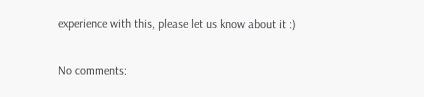experience with this, please let us know about it :)

No comments: